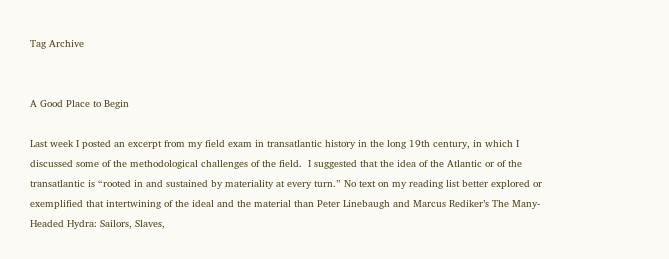Tag Archive


A Good Place to Begin

Last week I posted an excerpt from my field exam in transatlantic history in the long 19th century, in which I discussed some of the methodological challenges of the field.  I suggested that the idea of the Atlantic or of the transatlantic is “rooted in and sustained by materiality at every turn.” No text on my reading list better explored or exemplified that intertwining of the ideal and the material than Peter Linebaugh and Marcus Rediker’s The Many-Headed Hydra: Sailors, Slaves,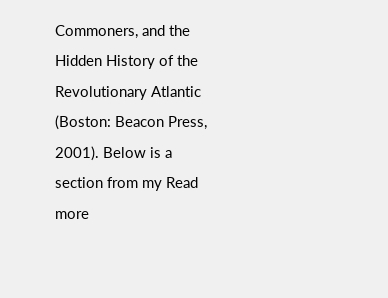Commoners, and the Hidden History of the Revolutionary Atlantic (Boston: Beacon Press, 2001). Below is a section from my Read more